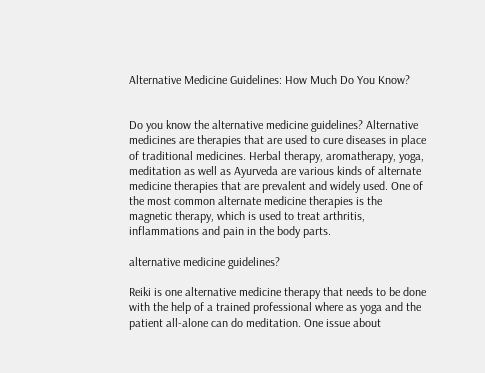Alternative Medicine Guidelines: How Much Do You Know?


Do you know the alternative medicine guidelines? Alternative medicines are therapies that are used to cure diseases in place of traditional medicines. Herbal therapy, aromatherapy, yoga, meditation as well as Ayurveda are various kinds of alternate medicine therapies that are prevalent and widely used. One of the most common alternate medicine therapies is the magnetic therapy, which is used to treat arthritis, inflammations and pain in the body parts.

alternative medicine guidelines?

Reiki is one alternative medicine therapy that needs to be done with the help of a trained professional where as yoga and the patient all-alone can do meditation. One issue about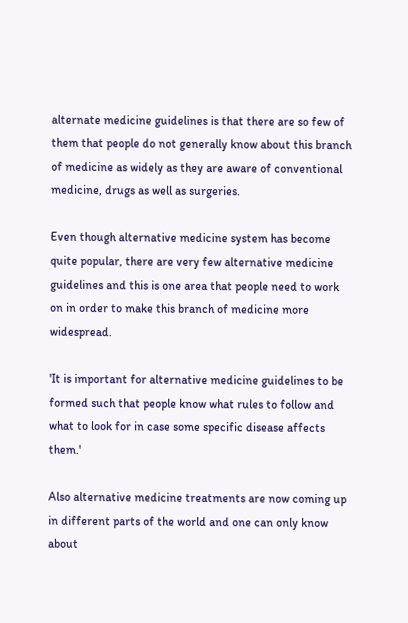alternate medicine guidelines is that there are so few of them that people do not generally know about this branch of medicine as widely as they are aware of conventional medicine, drugs as well as surgeries.

Even though alternative medicine system has become quite popular, there are very few alternative medicine guidelines and this is one area that people need to work on in order to make this branch of medicine more widespread.

'It is important for alternative medicine guidelines to be formed such that people know what rules to follow and what to look for in case some specific disease affects them.'

Also alternative medicine treatments are now coming up in different parts of the world and one can only know about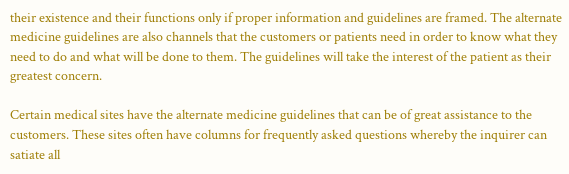their existence and their functions only if proper information and guidelines are framed. The alternate medicine guidelines are also channels that the customers or patients need in order to know what they need to do and what will be done to them. The guidelines will take the interest of the patient as their greatest concern.

Certain medical sites have the alternate medicine guidelines that can be of great assistance to the customers. These sites often have columns for frequently asked questions whereby the inquirer can satiate all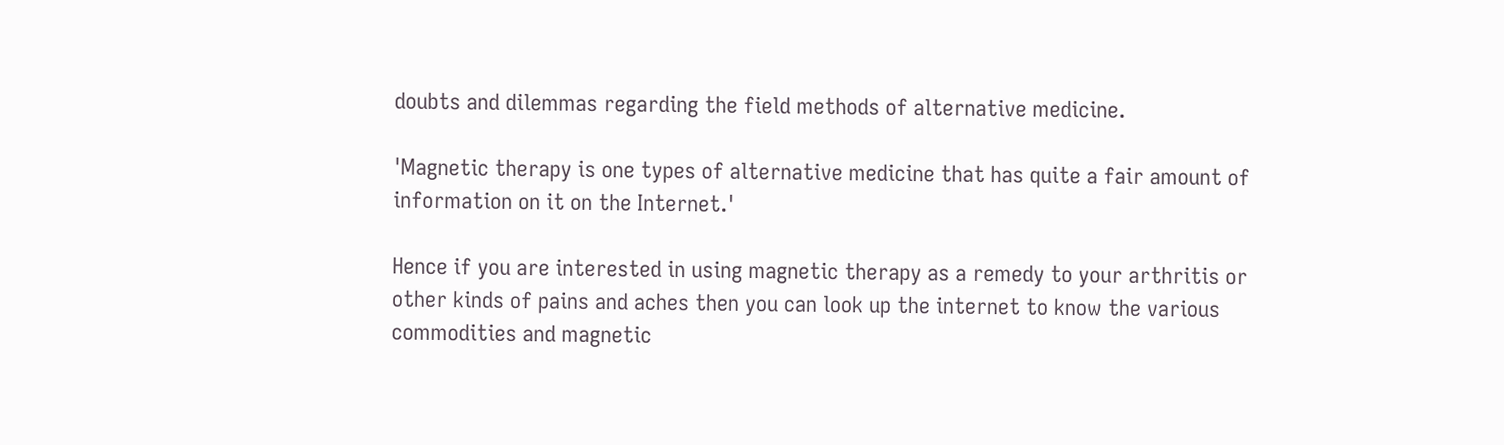doubts and dilemmas regarding the field methods of alternative medicine.

'Magnetic therapy is one types of alternative medicine that has quite a fair amount of information on it on the Internet.'

Hence if you are interested in using magnetic therapy as a remedy to your arthritis or other kinds of pains and aches then you can look up the internet to know the various commodities and magnetic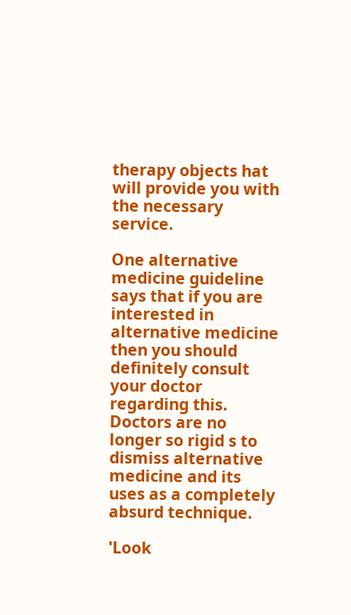therapy objects hat will provide you with the necessary service.

One alternative medicine guideline says that if you are interested in alternative medicine then you should definitely consult your doctor regarding this. Doctors are no longer so rigid s to dismiss alternative medicine and its uses as a completely absurd technique.

'Look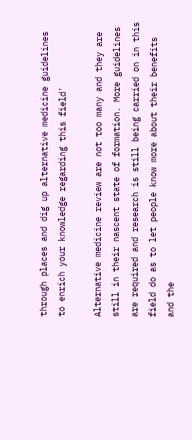through places and dig up alternative medicine guidelines to enrich your knowledge regarding this field'

Alternative medicine review are not too many and they are still in their nascent state of formation. More guidelines are required and research is still being carried on in this field do as to let people know more about their benefits and the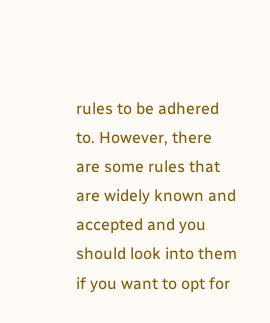rules to be adhered to. However, there are some rules that are widely known and accepted and you should look into them if you want to opt for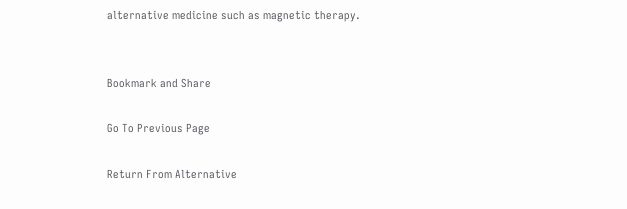alternative medicine such as magnetic therapy.


Bookmark and Share

Go To Previous Page

Return From Alternative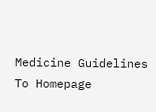Medicine Guidelines To Homepage